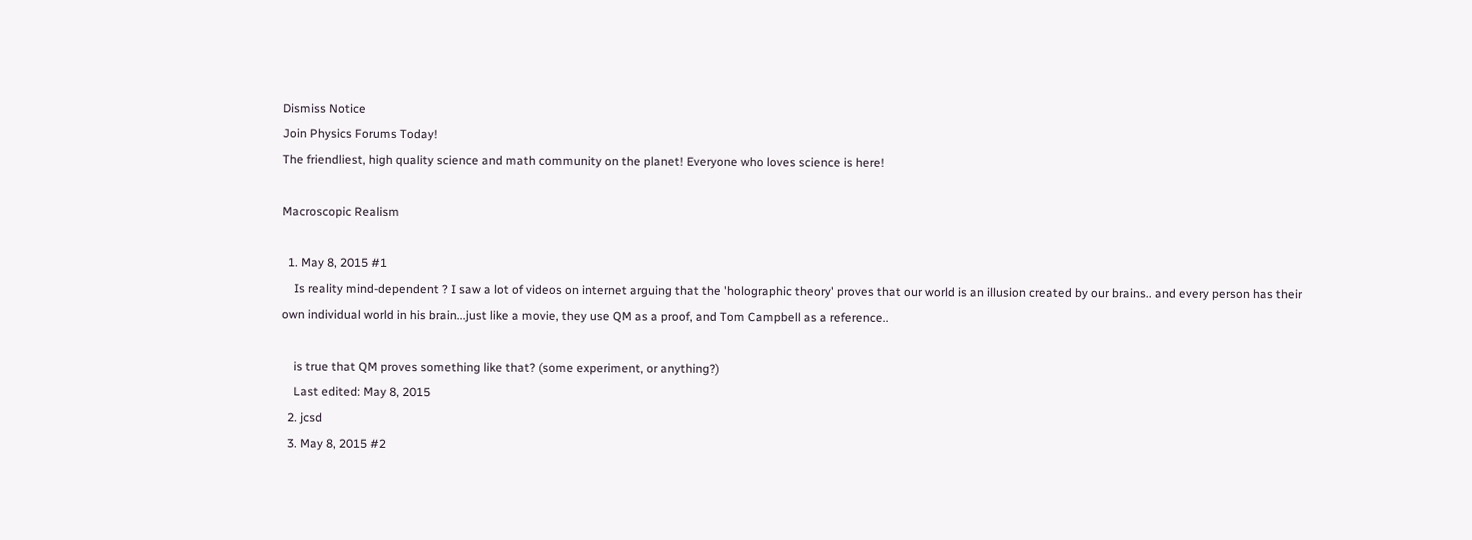Dismiss Notice
Join Physics Forums Today!
The friendliest, high quality science and math community on the planet! Everyone who loves science is here!

Macroscopic Realism

  1. May 8, 2015 #1
    Is reality mind-dependent ? I saw a lot of videos on internet arguing that the 'holographic theory' proves that our world is an illusion created by our brains.. and every person has their own individual world in his brain...just like a movie, they use QM as a proof, and Tom Campbell as a reference..

    is true that QM proves something like that? (some experiment, or anything?)
    Last edited: May 8, 2015
  2. jcsd
  3. May 8, 2015 #2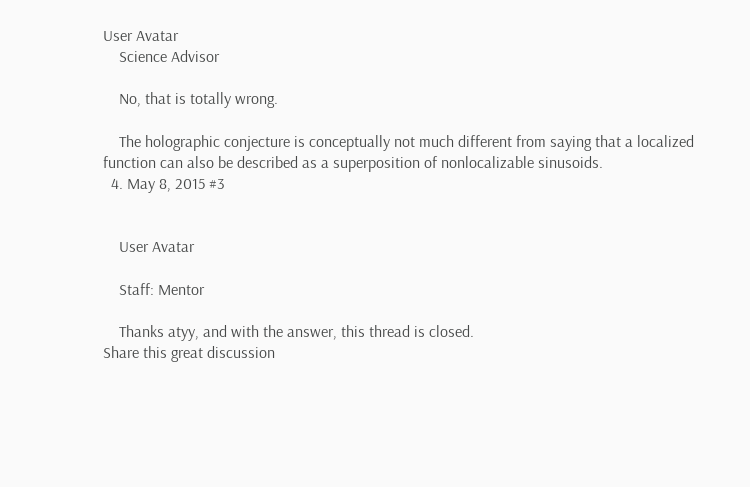User Avatar
    Science Advisor

    No, that is totally wrong.

    The holographic conjecture is conceptually not much different from saying that a localized function can also be described as a superposition of nonlocalizable sinusoids.
  4. May 8, 2015 #3


    User Avatar

    Staff: Mentor

    Thanks atyy, and with the answer, this thread is closed.
Share this great discussion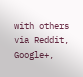with others via Reddit, Google+,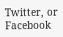Twitter, or Facebook